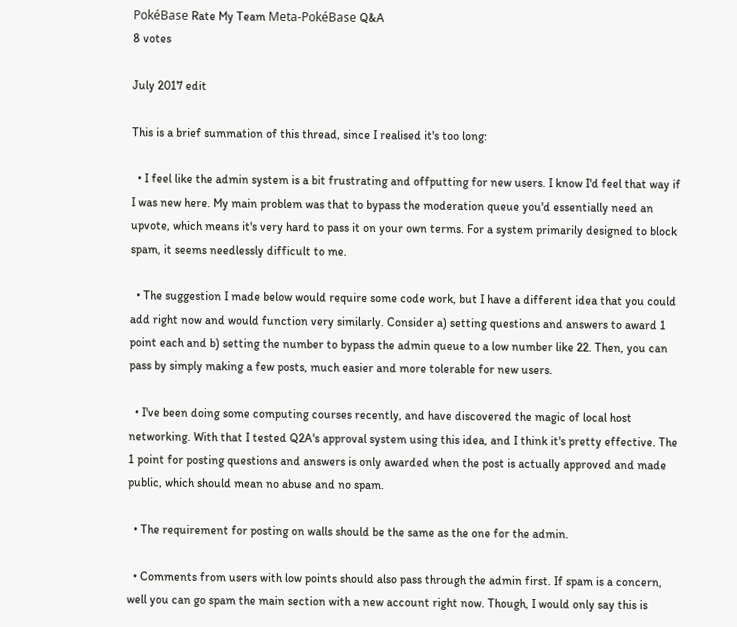PokéBase Rate My Team Meta-PokéBase Q&A
8 votes

July 2017 edit

This is a brief summation of this thread, since I realised it's too long:

  • I feel like the admin system is a bit frustrating and offputting for new users. I know I'd feel that way if I was new here. My main problem was that to bypass the moderation queue you'd essentially need an upvote, which means it's very hard to pass it on your own terms. For a system primarily designed to block spam, it seems needlessly difficult to me.

  • The suggestion I made below would require some code work, but I have a different idea that you could add right now and would function very similarly. Consider a) setting questions and answers to award 1 point each and b) setting the number to bypass the admin queue to a low number like 22. Then, you can pass by simply making a few posts, much easier and more tolerable for new users.

  • I've been doing some computing courses recently, and have discovered the magic of local host networking. With that I tested Q2A's approval system using this idea, and I think it's pretty effective. The 1 point for posting questions and answers is only awarded when the post is actually approved and made public, which should mean no abuse and no spam.

  • The requirement for posting on walls should be the same as the one for the admin.

  • Comments from users with low points should also pass through the admin first. If spam is a concern, well you can go spam the main section with a new account right now. Though, I would only say this is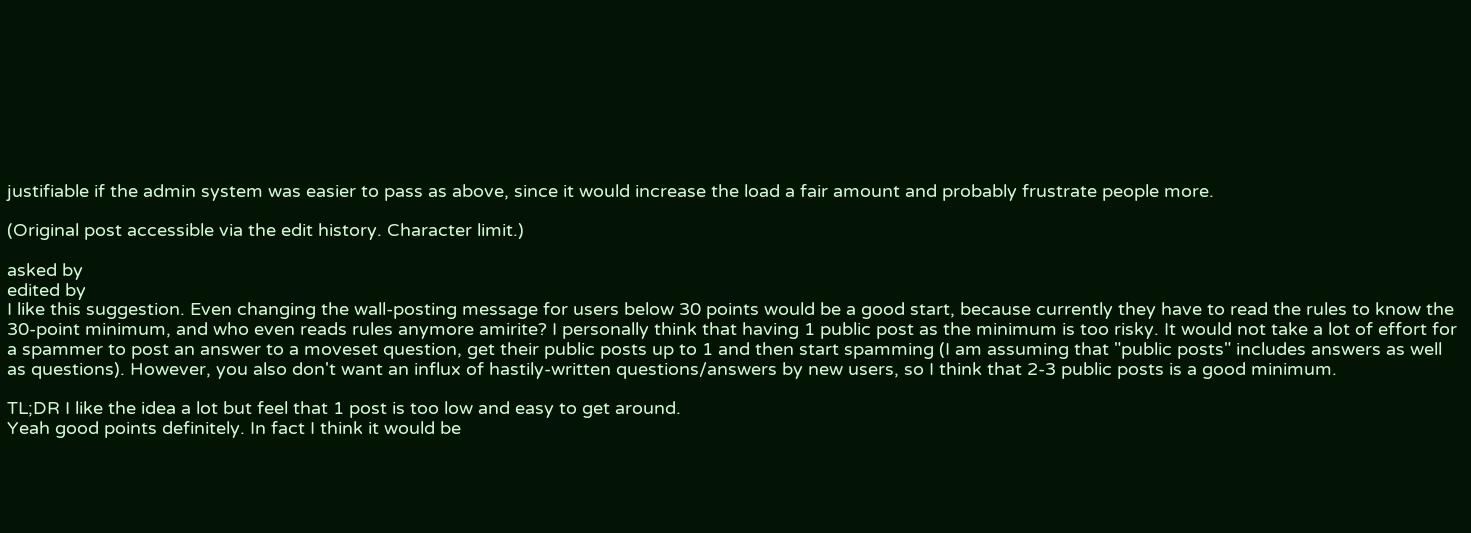justifiable if the admin system was easier to pass as above, since it would increase the load a fair amount and probably frustrate people more.

(Original post accessible via the edit history. Character limit.)

asked by
edited by
I like this suggestion. Even changing the wall-posting message for users below 30 points would be a good start, because currently they have to read the rules to know the 30-point minimum, and who even reads rules anymore amirite? I personally think that having 1 public post as the minimum is too risky. It would not take a lot of effort for a spammer to post an answer to a moveset question, get their public posts up to 1 and then start spamming (I am assuming that "public posts" includes answers as well as questions). However, you also don't want an influx of hastily-written questions/answers by new users, so I think that 2-3 public posts is a good minimum.

TL;DR I like the idea a lot but feel that 1 post is too low and easy to get around.
Yeah good points definitely. In fact I think it would be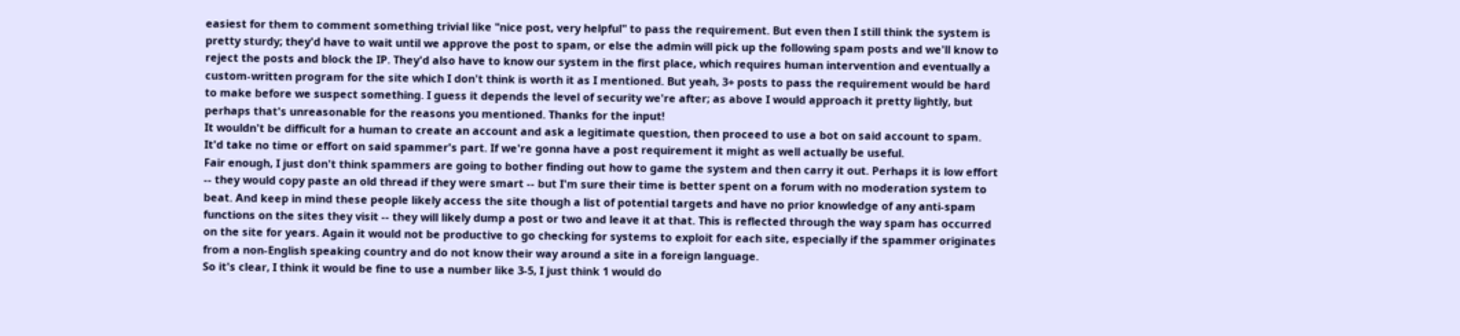easiest for them to comment something trivial like "nice post, very helpful" to pass the requirement. But even then I still think the system is pretty sturdy; they'd have to wait until we approve the post to spam, or else the admin will pick up the following spam posts and we'll know to reject the posts and block the IP. They'd also have to know our system in the first place, which requires human intervention and eventually a custom-written program for the site which I don't think is worth it as I mentioned. But yeah, 3+ posts to pass the requirement would be hard to make before we suspect something. I guess it depends the level of security we're after; as above I would approach it pretty lightly, but perhaps that's unreasonable for the reasons you mentioned. Thanks for the input!
It wouldn't be difficult for a human to create an account and ask a legitimate question, then proceed to use a bot on said account to spam. It'd take no time or effort on said spammer's part. If we're gonna have a post requirement it might as well actually be useful.
Fair enough, I just don't think spammers are going to bother finding out how to game the system and then carry it out. Perhaps it is low effort -- they would copy paste an old thread if they were smart -- but I'm sure their time is better spent on a forum with no moderation system to beat. And keep in mind these people likely access the site though a list of potential targets and have no prior knowledge of any anti-spam functions on the sites they visit -- they will likely dump a post or two and leave it at that. This is reflected through the way spam has occurred on the site for years. Again it would not be productive to go checking for systems to exploit for each site, especially if the spammer originates from a non-English speaking country and do not know their way around a site in a foreign language.
So it's clear, I think it would be fine to use a number like 3-5, I just think 1 would do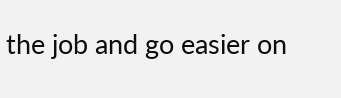the job and go easier on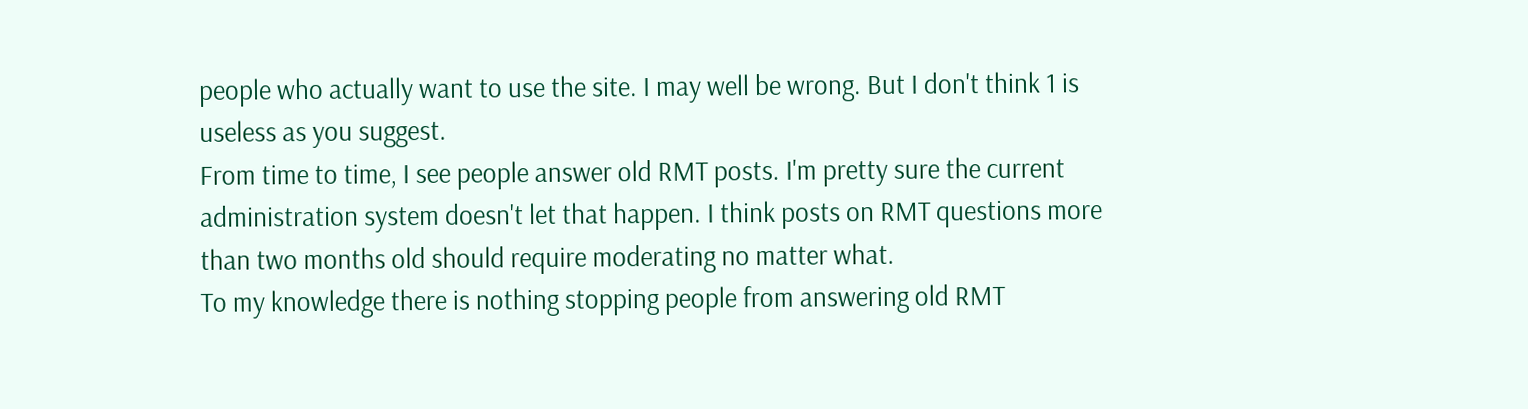people who actually want to use the site. I may well be wrong. But I don't think 1 is useless as you suggest.
From time to time, I see people answer old RMT posts. I'm pretty sure the current administration system doesn't let that happen. I think posts on RMT questions more than two months old should require moderating no matter what.
To my knowledge there is nothing stopping people from answering old RMT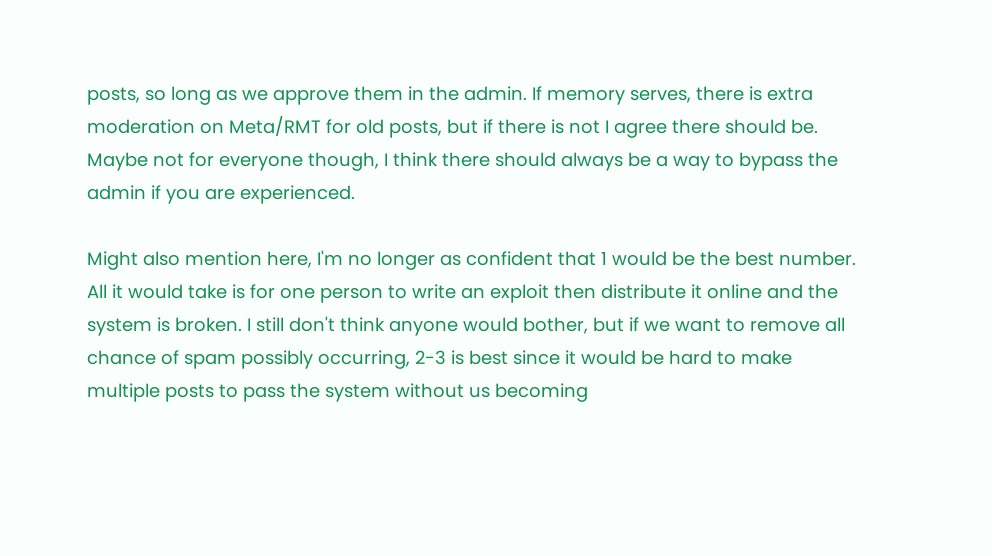posts, so long as we approve them in the admin. If memory serves, there is extra moderation on Meta/RMT for old posts, but if there is not I agree there should be. Maybe not for everyone though, I think there should always be a way to bypass the admin if you are experienced.

Might also mention here, I'm no longer as confident that 1 would be the best number. All it would take is for one person to write an exploit then distribute it online and the system is broken. I still don't think anyone would bother, but if we want to remove all chance of spam possibly occurring, 2-3 is best since it would be hard to make multiple posts to pass the system without us becoming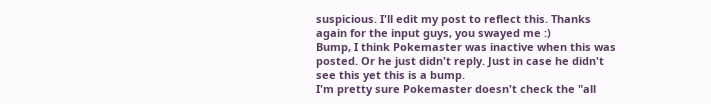suspicious. I'll edit my post to reflect this. Thanks again for the input guys, you swayed me :)
Bump, I think Pokemaster was inactive when this was posted. Or he just didn't reply. Just in case he didn't see this yet this is a bump.
I'm pretty sure Pokemaster doesn't check the "all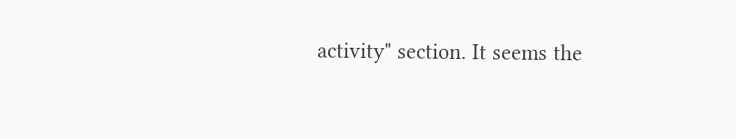activity" section. It seems the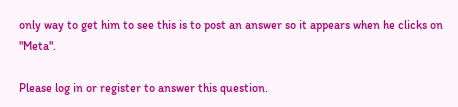only way to get him to see this is to post an answer so it appears when he clicks on "Meta".

Please log in or register to answer this question.